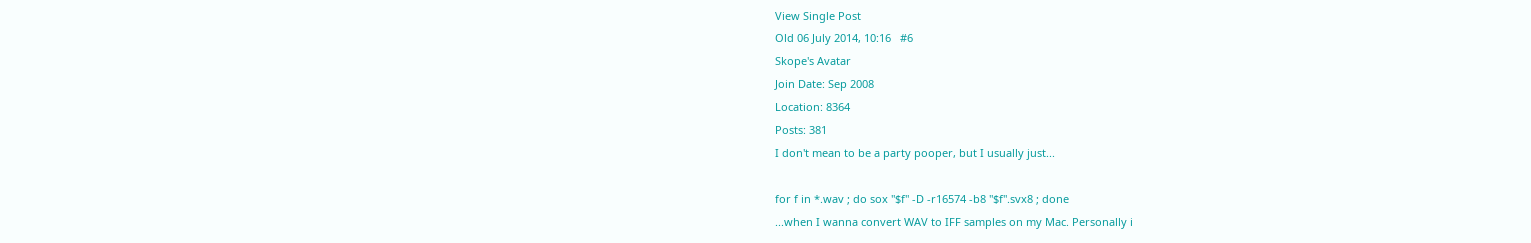View Single Post
Old 06 July 2014, 10:16   #6
Skope's Avatar
Join Date: Sep 2008
Location: 8364
Posts: 381
I don't mean to be a party pooper, but I usually just...

for f in *.wav ; do sox "$f" -D -r16574 -b8 "$f".svx8 ; done
...when I wanna convert WAV to IFF samples on my Mac. Personally i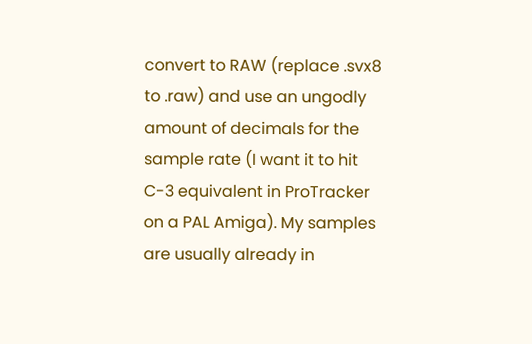convert to RAW (replace .svx8 to .raw) and use an ungodly amount of decimals for the sample rate (I want it to hit C-3 equivalent in ProTracker on a PAL Amiga). My samples are usually already in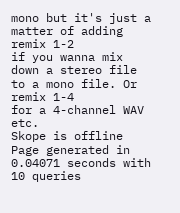mono but it's just a matter of adding
remix 1-2
if you wanna mix down a stereo file to a mono file. Or
remix 1-4
for a 4-channel WAV etc.
Skope is offline
Page generated in 0.04071 seconds with 10 queries